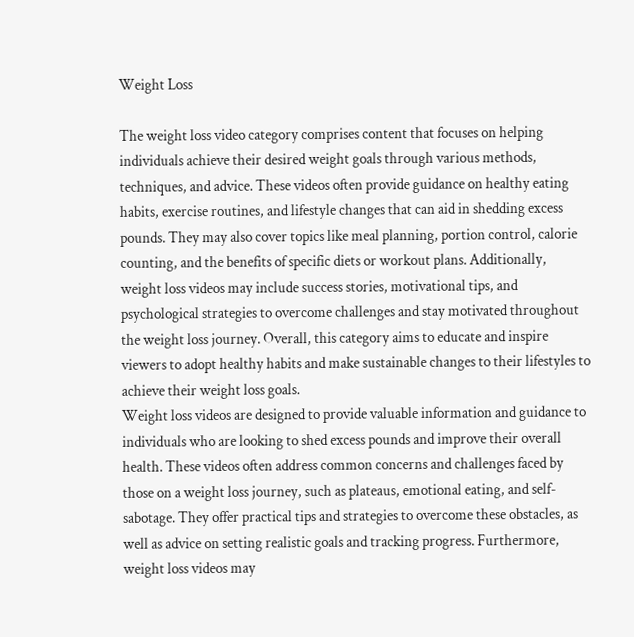Weight Loss

The weight loss video category comprises content that focuses on helping individuals achieve their desired weight goals through various methods, techniques, and advice. These videos often provide guidance on healthy eating habits, exercise routines, and lifestyle changes that can aid in shedding excess pounds. They may also cover topics like meal planning, portion control, calorie counting, and the benefits of specific diets or workout plans. Additionally, weight loss videos may include success stories, motivational tips, and psychological strategies to overcome challenges and stay motivated throughout the weight loss journey. Overall, this category aims to educate and inspire viewers to adopt healthy habits and make sustainable changes to their lifestyles to achieve their weight loss goals.
Weight loss videos are designed to provide valuable information and guidance to individuals who are looking to shed excess pounds and improve their overall health. These videos often address common concerns and challenges faced by those on a weight loss journey, such as plateaus, emotional eating, and self-sabotage. They offer practical tips and strategies to overcome these obstacles, as well as advice on setting realistic goals and tracking progress. Furthermore, weight loss videos may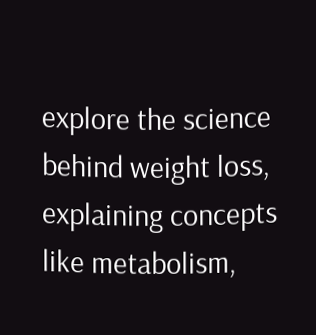explore the science behind weight loss, explaining concepts like metabolism,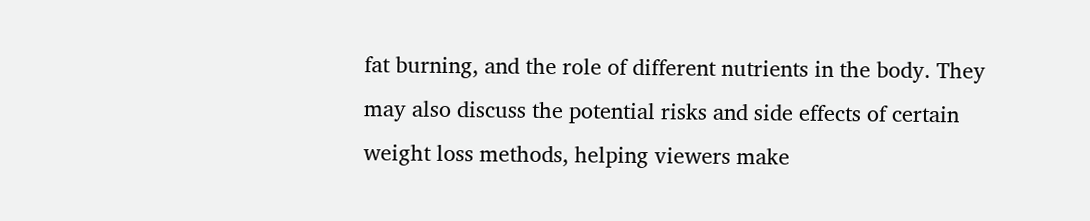fat burning, and the role of different nutrients in the body. They may also discuss the potential risks and side effects of certain weight loss methods, helping viewers make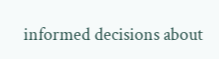informed decisions about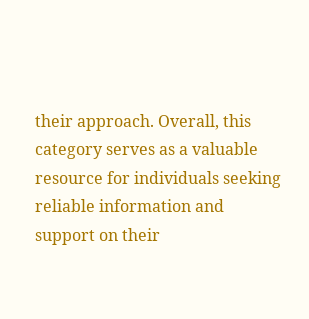their approach. Overall, this category serves as a valuable resource for individuals seeking reliable information and support on their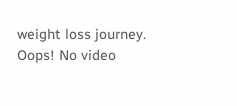weight loss journey.
Oops! No video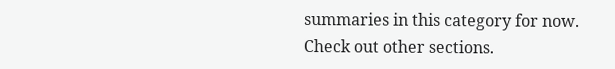summaries in this category for now.
Check out other sections.